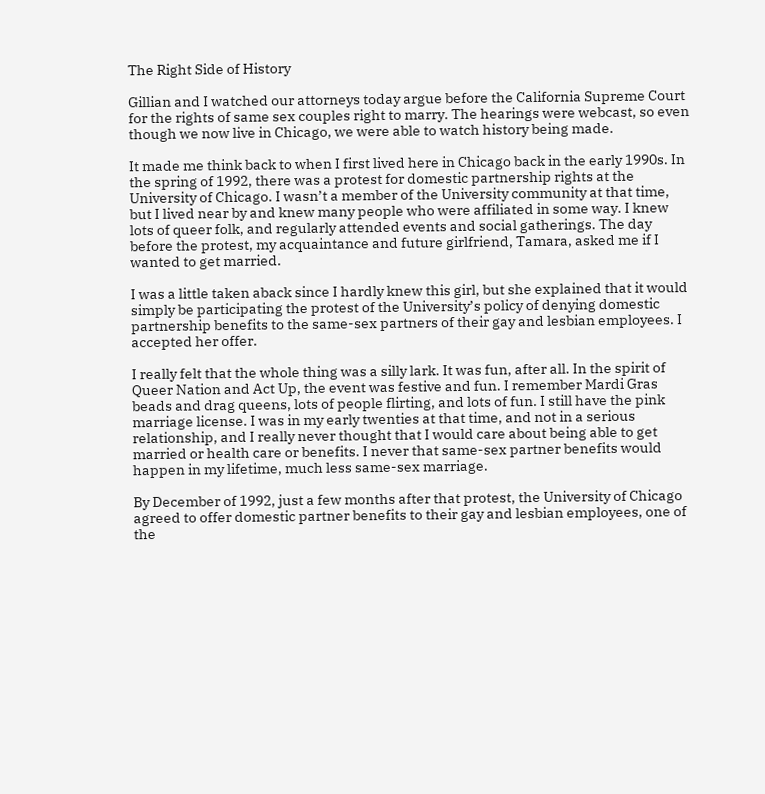The Right Side of History

Gillian and I watched our attorneys today argue before the California Supreme Court for the rights of same sex couples right to marry. The hearings were webcast, so even though we now live in Chicago, we were able to watch history being made.

It made me think back to when I first lived here in Chicago back in the early 1990s. In the spring of 1992, there was a protest for domestic partnership rights at the University of Chicago. I wasn’t a member of the University community at that time, but I lived near by and knew many people who were affiliated in some way. I knew lots of queer folk, and regularly attended events and social gatherings. The day before the protest, my acquaintance and future girlfriend, Tamara, asked me if I wanted to get married.

I was a little taken aback since I hardly knew this girl, but she explained that it would simply be participating the protest of the University’s policy of denying domestic partnership benefits to the same-sex partners of their gay and lesbian employees. I accepted her offer.

I really felt that the whole thing was a silly lark. It was fun, after all. In the spirit of Queer Nation and Act Up, the event was festive and fun. I remember Mardi Gras beads and drag queens, lots of people flirting, and lots of fun. I still have the pink marriage license. I was in my early twenties at that time, and not in a serious relationship, and I really never thought that I would care about being able to get married or health care or benefits. I never that same-sex partner benefits would happen in my lifetime, much less same-sex marriage.

By December of 1992, just a few months after that protest, the University of Chicago agreed to offer domestic partner benefits to their gay and lesbian employees, one of the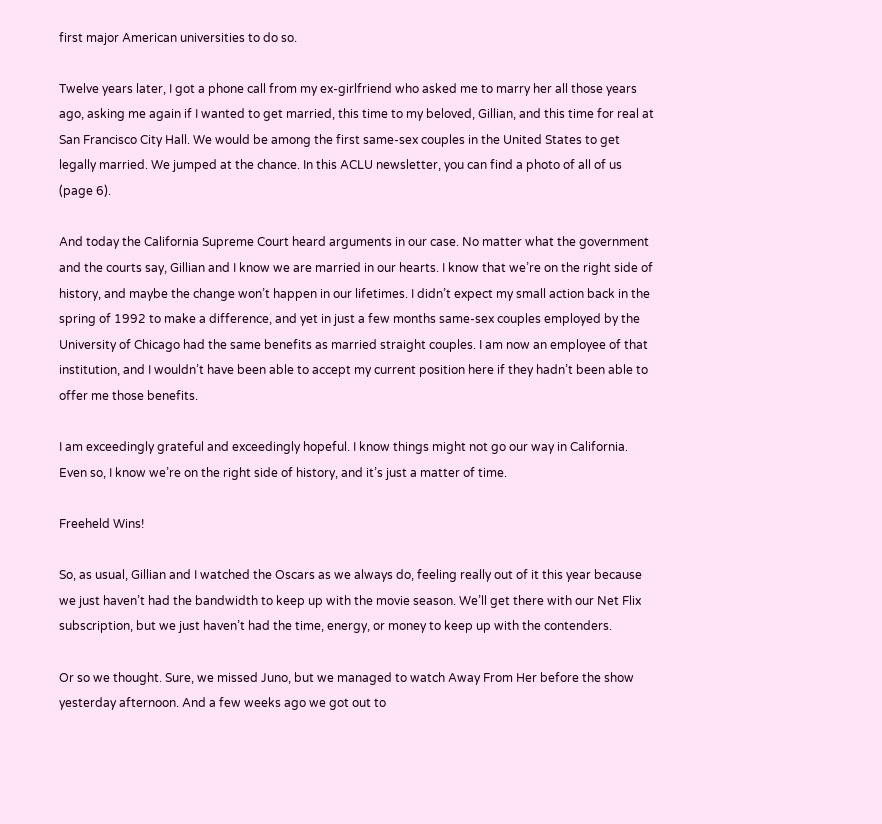first major American universities to do so.

Twelve years later, I got a phone call from my ex-girlfriend who asked me to marry her all those years ago, asking me again if I wanted to get married, this time to my beloved, Gillian, and this time for real at San Francisco City Hall. We would be among the first same-sex couples in the United States to get legally married. We jumped at the chance. In this ACLU newsletter, you can find a photo of all of us (page 6).

And today the California Supreme Court heard arguments in our case. No matter what the government and the courts say, Gillian and I know we are married in our hearts. I know that we’re on the right side of history, and maybe the change won’t happen in our lifetimes. I didn’t expect my small action back in the spring of 1992 to make a difference, and yet in just a few months same-sex couples employed by the University of Chicago had the same benefits as married straight couples. I am now an employee of that institution, and I wouldn’t have been able to accept my current position here if they hadn’t been able to offer me those benefits.

I am exceedingly grateful and exceedingly hopeful. I know things might not go our way in California. Even so, I know we’re on the right side of history, and it’s just a matter of time.

Freeheld Wins!

So, as usual, Gillian and I watched the Oscars as we always do, feeling really out of it this year because we just haven’t had the bandwidth to keep up with the movie season. We’ll get there with our Net Flix subscription, but we just haven’t had the time, energy, or money to keep up with the contenders.

Or so we thought. Sure, we missed Juno, but we managed to watch Away From Her before the show yesterday afternoon. And a few weeks ago we got out to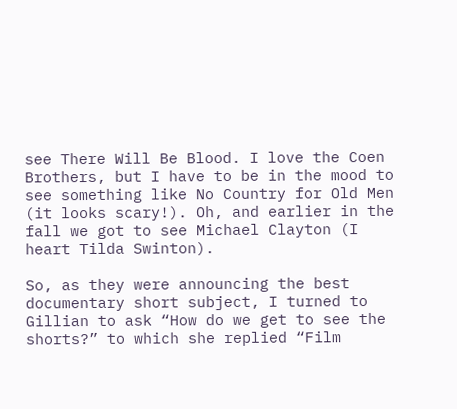see There Will Be Blood. I love the Coen Brothers, but I have to be in the mood to see something like No Country for Old Men (it looks scary!). Oh, and earlier in the fall we got to see Michael Clayton (I heart Tilda Swinton).

So, as they were announcing the best documentary short subject, I turned to Gillian to ask “How do we get to see the shorts?” to which she replied “Film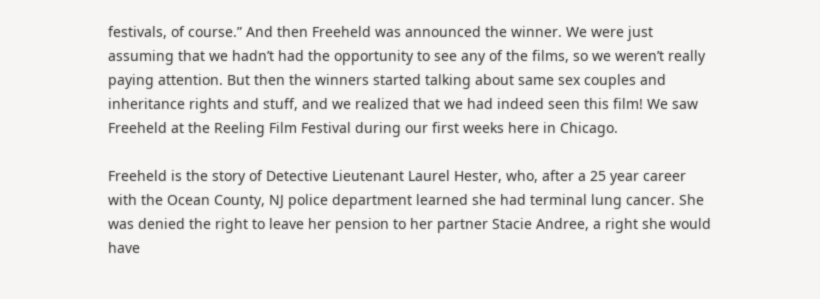festivals, of course.” And then Freeheld was announced the winner. We were just assuming that we hadn’t had the opportunity to see any of the films, so we weren’t really paying attention. But then the winners started talking about same sex couples and inheritance rights and stuff, and we realized that we had indeed seen this film! We saw Freeheld at the Reeling Film Festival during our first weeks here in Chicago.

Freeheld is the story of Detective Lieutenant Laurel Hester, who, after a 25 year career with the Ocean County, NJ police department learned she had terminal lung cancer. She was denied the right to leave her pension to her partner Stacie Andree, a right she would have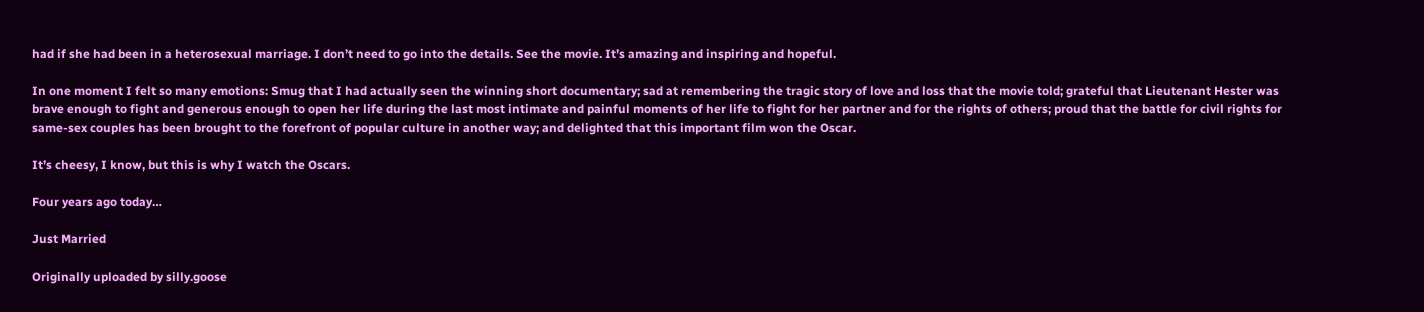had if she had been in a heterosexual marriage. I don’t need to go into the details. See the movie. It’s amazing and inspiring and hopeful.

In one moment I felt so many emotions: Smug that I had actually seen the winning short documentary; sad at remembering the tragic story of love and loss that the movie told; grateful that Lieutenant Hester was brave enough to fight and generous enough to open her life during the last most intimate and painful moments of her life to fight for her partner and for the rights of others; proud that the battle for civil rights for same-sex couples has been brought to the forefront of popular culture in another way; and delighted that this important film won the Oscar.

It’s cheesy, I know, but this is why I watch the Oscars.

Four years ago today…

Just Married

Originally uploaded by silly.goose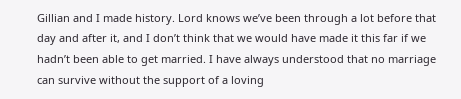Gillian and I made history. Lord knows we’ve been through a lot before that day and after it, and I don’t think that we would have made it this far if we hadn’t been able to get married. I have always understood that no marriage can survive without the support of a loving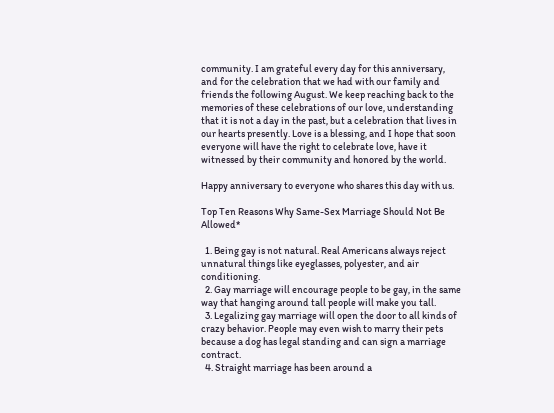community. I am grateful every day for this anniversary, and for the celebration that we had with our family and friends the following August. We keep reaching back to the memories of these celebrations of our love, understanding that it is not a day in the past, but a celebration that lives in our hearts presently. Love is a blessing, and I hope that soon everyone will have the right to celebrate love, have it witnessed by their community and honored by the world.

Happy anniversary to everyone who shares this day with us.

Top Ten Reasons Why Same-Sex Marriage Should Not Be Allowed*

  1. Being gay is not natural. Real Americans always reject unnatural things like eyeglasses, polyester, and air conditioning.
  2. Gay marriage will encourage people to be gay, in the same way that hanging around tall people will make you tall.
  3. Legalizing gay marriage will open the door to all kinds of crazy behavior. People may even wish to marry their pets because a dog has legal standing and can sign a marriage contract.
  4. Straight marriage has been around a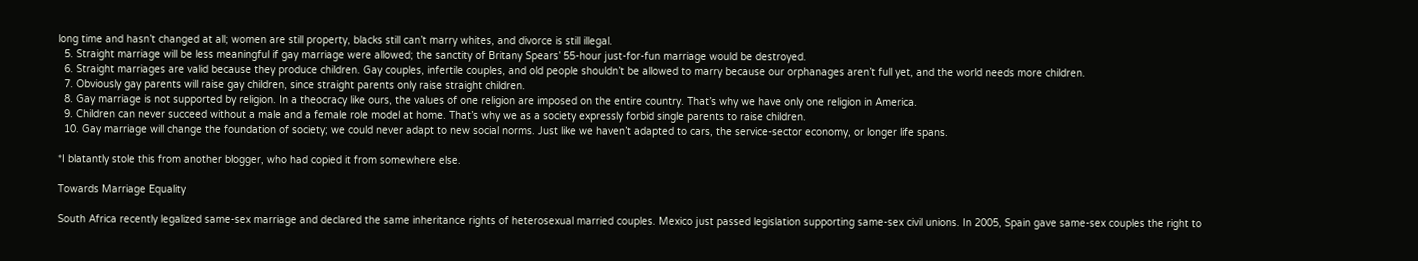long time and hasn’t changed at all; women are still property, blacks still can’t marry whites, and divorce is still illegal.
  5. Straight marriage will be less meaningful if gay marriage were allowed; the sanctity of Britany Spears’ 55-hour just-for-fun marriage would be destroyed.
  6. Straight marriages are valid because they produce children. Gay couples, infertile couples, and old people shouldn’t be allowed to marry because our orphanages aren’t full yet, and the world needs more children.
  7. Obviously gay parents will raise gay children, since straight parents only raise straight children.
  8. Gay marriage is not supported by religion. In a theocracy like ours, the values of one religion are imposed on the entire country. That’s why we have only one religion in America.
  9. Children can never succeed without a male and a female role model at home. That’s why we as a society expressly forbid single parents to raise children.
  10. Gay marriage will change the foundation of society; we could never adapt to new social norms. Just like we haven’t adapted to cars, the service-sector economy, or longer life spans.

*I blatantly stole this from another blogger, who had copied it from somewhere else.

Towards Marriage Equality

South Africa recently legalized same-sex marriage and declared the same inheritance rights of heterosexual married couples. Mexico just passed legislation supporting same-sex civil unions. In 2005, Spain gave same-sex couples the right to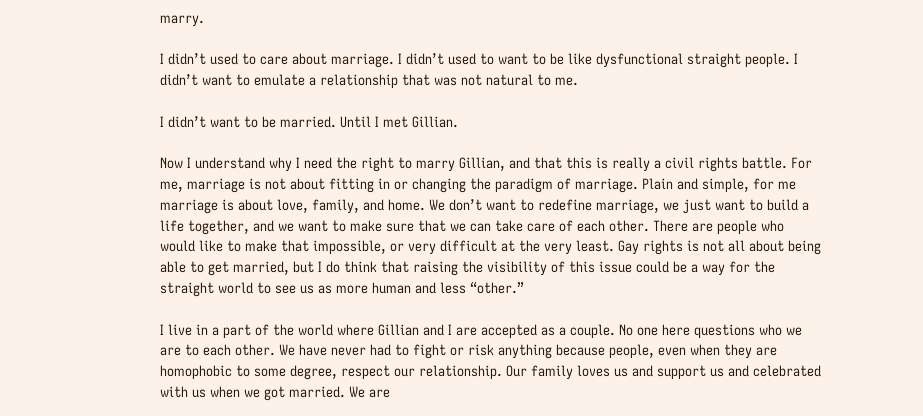marry.

I didn’t used to care about marriage. I didn’t used to want to be like dysfunctional straight people. I didn’t want to emulate a relationship that was not natural to me.

I didn’t want to be married. Until I met Gillian.

Now I understand why I need the right to marry Gillian, and that this is really a civil rights battle. For me, marriage is not about fitting in or changing the paradigm of marriage. Plain and simple, for me marriage is about love, family, and home. We don’t want to redefine marriage, we just want to build a life together, and we want to make sure that we can take care of each other. There are people who would like to make that impossible, or very difficult at the very least. Gay rights is not all about being able to get married, but I do think that raising the visibility of this issue could be a way for the straight world to see us as more human and less “other.”

I live in a part of the world where Gillian and I are accepted as a couple. No one here questions who we are to each other. We have never had to fight or risk anything because people, even when they are homophobic to some degree, respect our relationship. Our family loves us and support us and celebrated with us when we got married. We are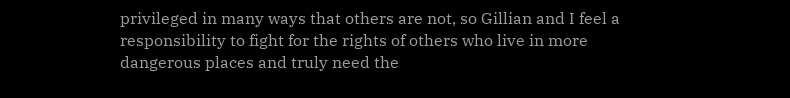privileged in many ways that others are not, so Gillian and I feel a responsibility to fight for the rights of others who live in more dangerous places and truly need the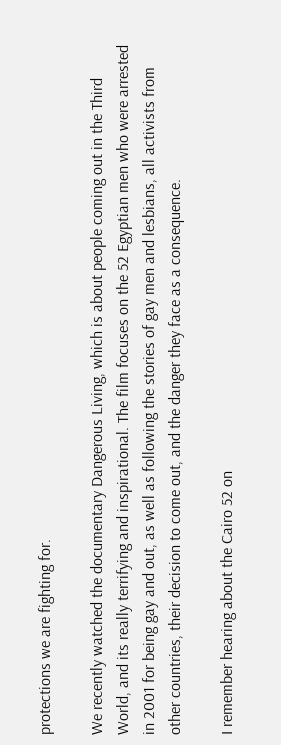protections we are fighting for.

We recently watched the documentary Dangerous Living, which is about people coming out in the Third World, and its really terrifying and inspirational. The film focuses on the 52 Egyptian men who were arrested in 2001 for being gay and out, as well as following the stories of gay men and lesbians, all activists from other countries, their decision to come out, and the danger they face as a consequence.

I remember hearing about the Cairo 52 on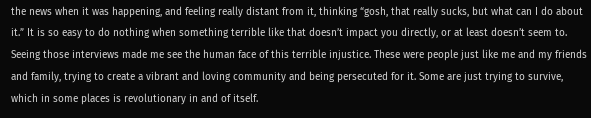the news when it was happening, and feeling really distant from it, thinking “gosh, that really sucks, but what can I do about it.” It is so easy to do nothing when something terrible like that doesn’t impact you directly, or at least doesn’t seem to. Seeing those interviews made me see the human face of this terrible injustice. These were people just like me and my friends and family, trying to create a vibrant and loving community and being persecuted for it. Some are just trying to survive, which in some places is revolutionary in and of itself.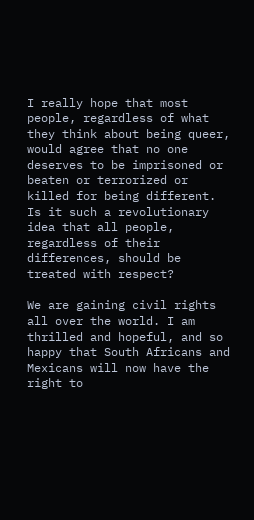I really hope that most people, regardless of what they think about being queer, would agree that no one deserves to be imprisoned or beaten or terrorized or killed for being different. Is it such a revolutionary idea that all people, regardless of their differences, should be treated with respect?

We are gaining civil rights all over the world. I am thrilled and hopeful, and so happy that South Africans and Mexicans will now have the right to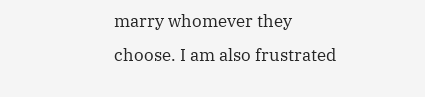marry whomever they choose. I am also frustrated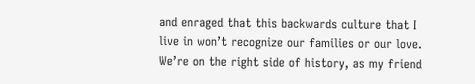and enraged that this backwards culture that I live in won’t recognize our families or our love. We’re on the right side of history, as my friend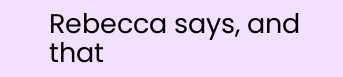Rebecca says, and that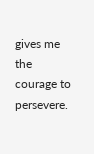gives me the courage to persevere.